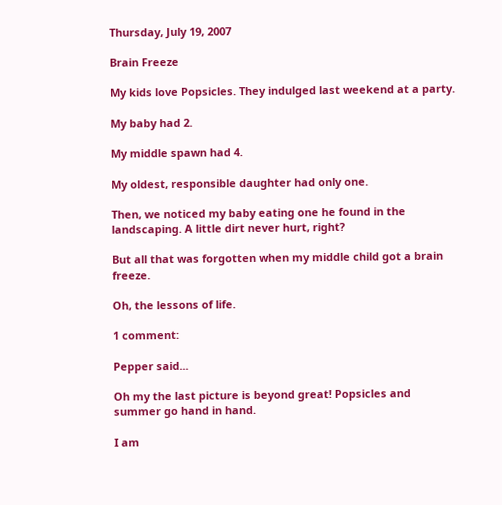Thursday, July 19, 2007

Brain Freeze

My kids love Popsicles. They indulged last weekend at a party.

My baby had 2.

My middle spawn had 4.

My oldest, responsible daughter had only one.

Then, we noticed my baby eating one he found in the landscaping. A little dirt never hurt, right?

But all that was forgotten when my middle child got a brain freeze.

Oh, the lessons of life.

1 comment:

Pepper said...

Oh my the last picture is beyond great! Popsicles and summer go hand in hand.

I am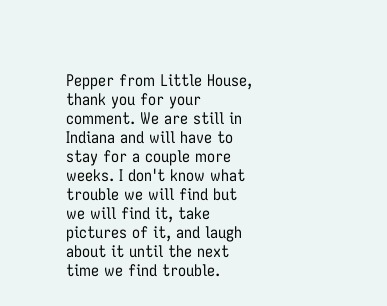Pepper from Little House, thank you for your comment. We are still in Indiana and will have to stay for a couple more weeks. I don't know what trouble we will find but we will find it, take pictures of it, and laugh about it until the next time we find trouble.